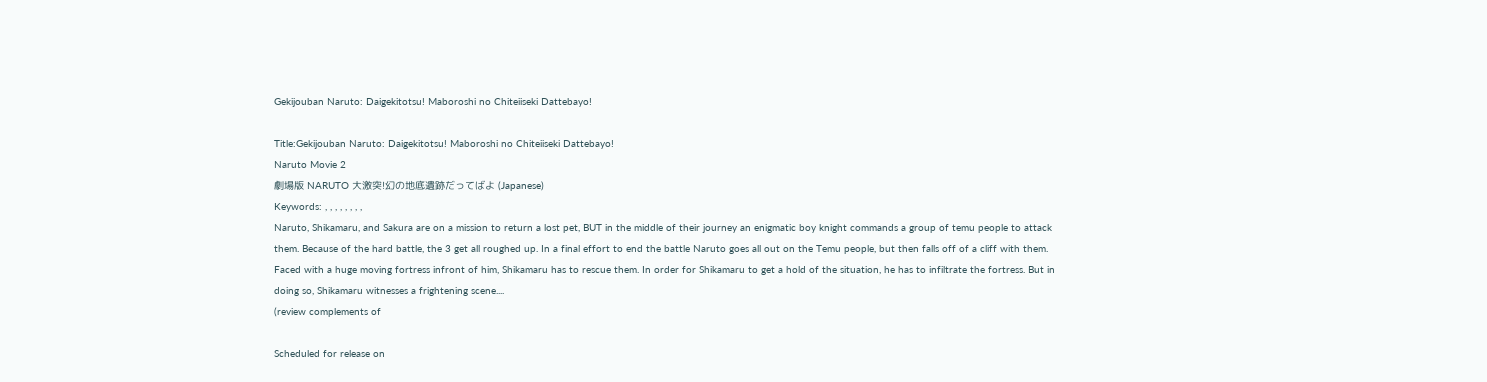Gekijouban Naruto: Daigekitotsu! Maboroshi no Chiteiiseki Dattebayo!

Title:Gekijouban Naruto: Daigekitotsu! Maboroshi no Chiteiiseki Dattebayo!
Naruto Movie 2
劇場版 NARUTO 大激突!幻の地底遺跡だってばよ (Japanese)
Keywords: , , , , , , , ,
Naruto, Shikamaru, and Sakura are on a mission to return a lost pet, BUT in the middle of their journey an enigmatic boy knight commands a group of temu people to attack them. Because of the hard battle, the 3 get all roughed up. In a final effort to end the battle Naruto goes all out on the Temu people, but then falls off of a cliff with them. Faced with a huge moving fortress infront of him, Shikamaru has to rescue them. In order for Shikamaru to get a hold of the situation, he has to infiltrate the fortress. But in doing so, Shikamaru witnesses a frightening scene....
(review complements of

Scheduled for release on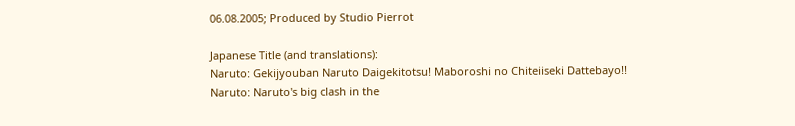06.08.2005; Produced by Studio Pierrot

Japanese Title (and translations):
Naruto: Gekijyouban Naruto Daigekitotsu! Maboroshi no Chiteiiseki Dattebayo!!
Naruto: Naruto's big clash in the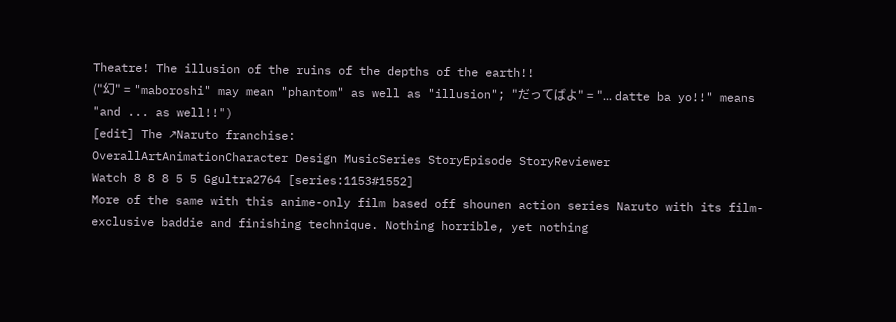Theatre! The illusion of the ruins of the depths of the earth!!
("幻" = "maboroshi" may mean "phantom" as well as "illusion"; "だってばよ" = "... datte ba yo!!" means "and ... as well!!")
[edit] The ↗Naruto franchise:
OverallArtAnimationCharacter Design MusicSeries StoryEpisode StoryReviewer
Watch 8 8 8 5 5 Ggultra2764 [series:1153#1552]
More of the same with this anime-only film based off shounen action series Naruto with its film-exclusive baddie and finishing technique. Nothing horrible, yet nothing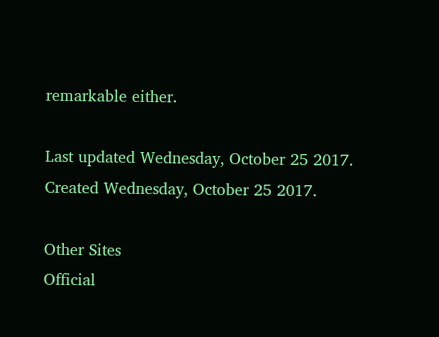remarkable either.

Last updated Wednesday, October 25 2017. Created Wednesday, October 25 2017.

Other Sites
Official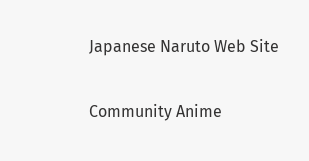Japanese Naruto Web Site

Community Anime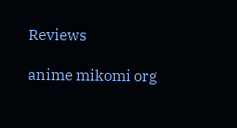Reviews

anime mikomi org